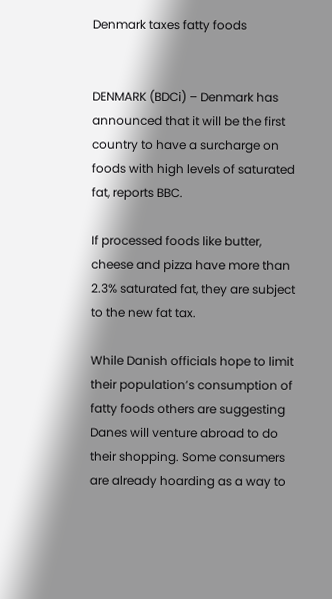Denmark taxes fatty foods


DENMARK (BDCi) – Denmark has announced that it will be the first country to have a surcharge on foods with high levels of saturated fat, reports BBC.

If processed foods like butter, cheese and pizza have more than 2.3% saturated fat, they are subject to the new fat tax.

While Danish officials hope to limit their population’s consumption of fatty foods others are suggesting Danes will venture abroad to do their shopping. Some consumers are already hoarding as a way to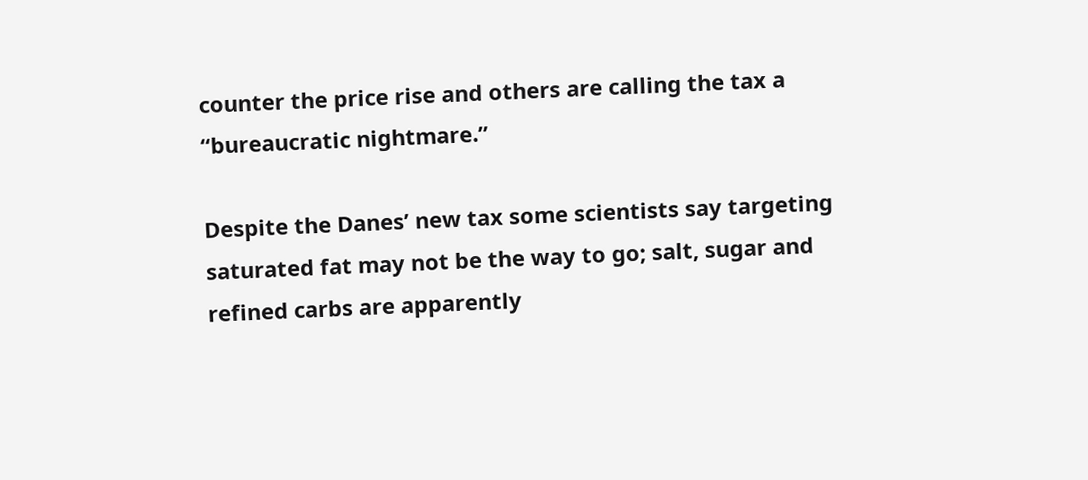counter the price rise and others are calling the tax a “bureaucratic nightmare.”

Despite the Danes’ new tax some scientists say targeting saturated fat may not be the way to go; salt, sugar and refined carbs are apparently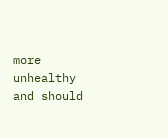more unhealthy and should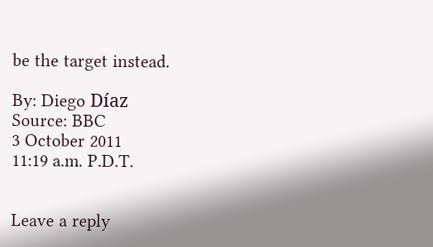be the target instead.

By: Diego Díaz
Source: BBC
3 October 2011
11:19 a.m. P.D.T.


Leave a reply